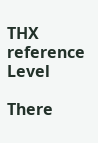THX reference Level

There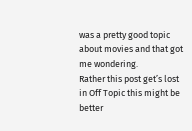was a pretty good topic about movies and that got me wondering.
Rather this post get’s lost in Off Topic this might be better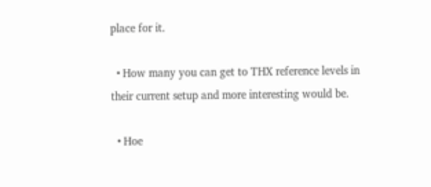place for it.

  • How many you can get to THX reference levels in their current setup and more interesting would be.

  • Hoe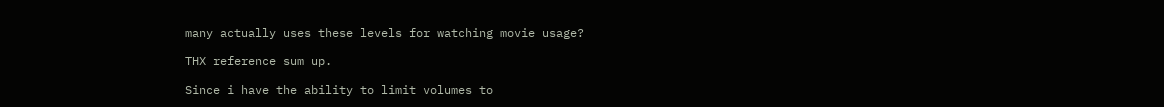many actually uses these levels for watching movie usage?

THX reference sum up.

Since i have the ability to limit volumes to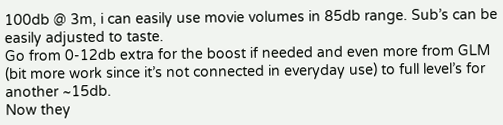100db @ 3m, i can easily use movie volumes in 85db range. Sub’s can be easily adjusted to taste.
Go from 0-12db extra for the boost if needed and even more from GLM (bit more work since it’s not connected in everyday use) to full level’s for another ~15db.
Now they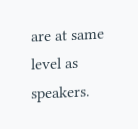are at same level as speakers.